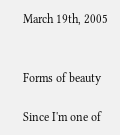March 19th, 2005


Forms of beauty

Since I'm one of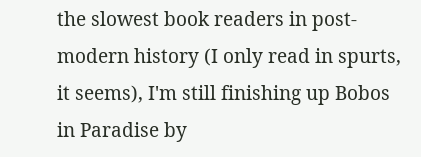the slowest book readers in post-modern history (I only read in spurts, it seems), I'm still finishing up Bobos in Paradise by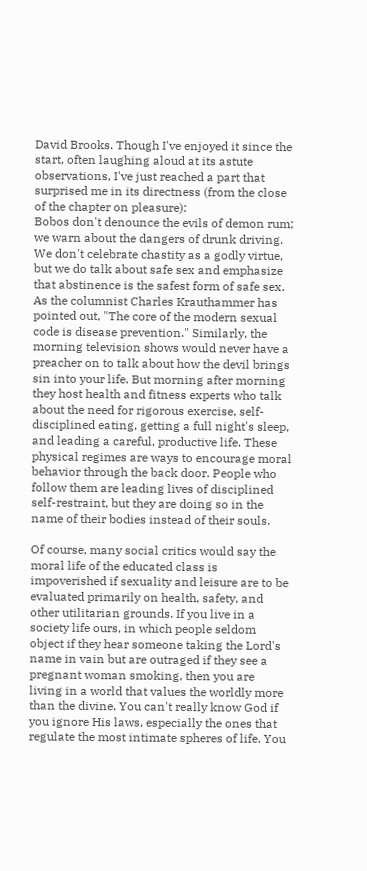David Brooks. Though I've enjoyed it since the start, often laughing aloud at its astute observations, I've just reached a part that surprised me in its directness (from the close of the chapter on pleasure):
Bobos don't denounce the evils of demon rum; we warn about the dangers of drunk driving. We don't celebrate chastity as a godly virtue, but we do talk about safe sex and emphasize that abstinence is the safest form of safe sex. As the columnist Charles Krauthammer has pointed out, "The core of the modern sexual code is disease prevention." Similarly, the morning television shows would never have a preacher on to talk about how the devil brings sin into your life. But morning after morning they host health and fitness experts who talk about the need for rigorous exercise, self-disciplined eating, getting a full night's sleep, and leading a careful, productive life. These physical regimes are ways to encourage moral behavior through the back door. People who follow them are leading lives of disciplined self-restraint, but they are doing so in the name of their bodies instead of their souls.

Of course, many social critics would say the moral life of the educated class is impoverished if sexuality and leisure are to be evaluated primarily on health, safety, and other utilitarian grounds. If you live in a society life ours, in which people seldom object if they hear someone taking the Lord's name in vain but are outraged if they see a pregnant woman smoking, then you are living in a world that values the worldly more than the divine. You can't really know God if you ignore His laws, especially the ones that regulate the most intimate spheres of life. You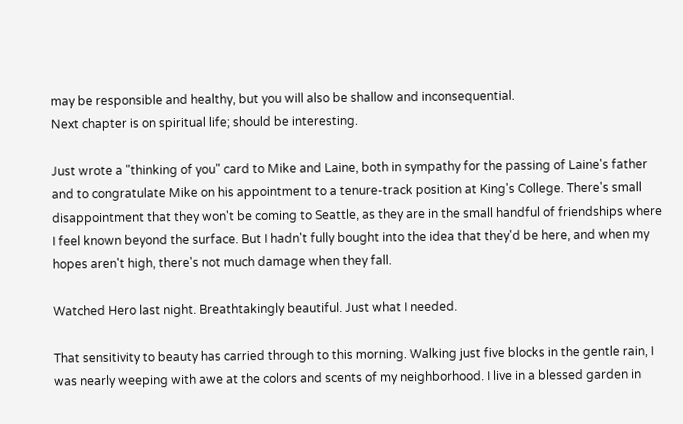may be responsible and healthy, but you will also be shallow and inconsequential.
Next chapter is on spiritual life; should be interesting.

Just wrote a "thinking of you" card to Mike and Laine, both in sympathy for the passing of Laine's father and to congratulate Mike on his appointment to a tenure-track position at King's College. There's small disappointment that they won't be coming to Seattle, as they are in the small handful of friendships where I feel known beyond the surface. But I hadn't fully bought into the idea that they'd be here, and when my hopes aren't high, there's not much damage when they fall.

Watched Hero last night. Breathtakingly beautiful. Just what I needed.

That sensitivity to beauty has carried through to this morning. Walking just five blocks in the gentle rain, I was nearly weeping with awe at the colors and scents of my neighborhood. I live in a blessed garden in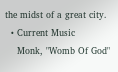the midst of a great city.
  • Current Music
    Monk, "Womb Of God"